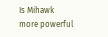Is Mihawk more powerful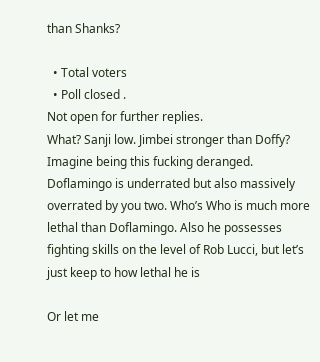than Shanks?

  • Total voters
  • Poll closed .
Not open for further replies.
What? Sanji low. Jimbei stronger than Doffy?
Imagine being this fucking deranged.
Doflamingo is underrated but also massively overrated by you two. Who’s Who is much more lethal than Doflamingo. Also he possesses fighting skills on the level of Rob Lucci, but let’s just keep to how lethal he is

Or let me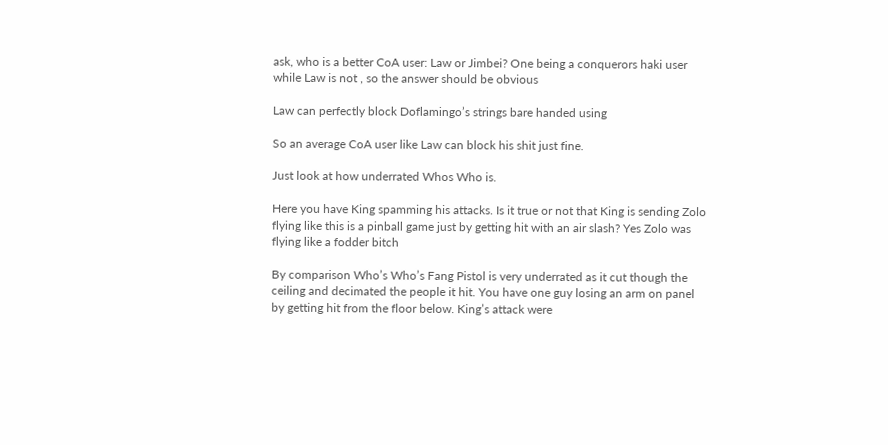ask, who is a better CoA user: Law or Jimbei? One being a conquerors haki user while Law is not , so the answer should be obvious

Law can perfectly block Doflamingo’s strings bare handed using

So an average CoA user like Law can block his shit just fine.

Just look at how underrated Whos Who is.

Here you have King spamming his attacks. Is it true or not that King is sending Zolo flying like this is a pinball game just by getting hit with an air slash? Yes Zolo was flying like a fodder bitch

By comparison Who’s Who’s Fang Pistol is very underrated as it cut though the ceiling and decimated the people it hit. You have one guy losing an arm on panel by getting hit from the floor below. King’s attack were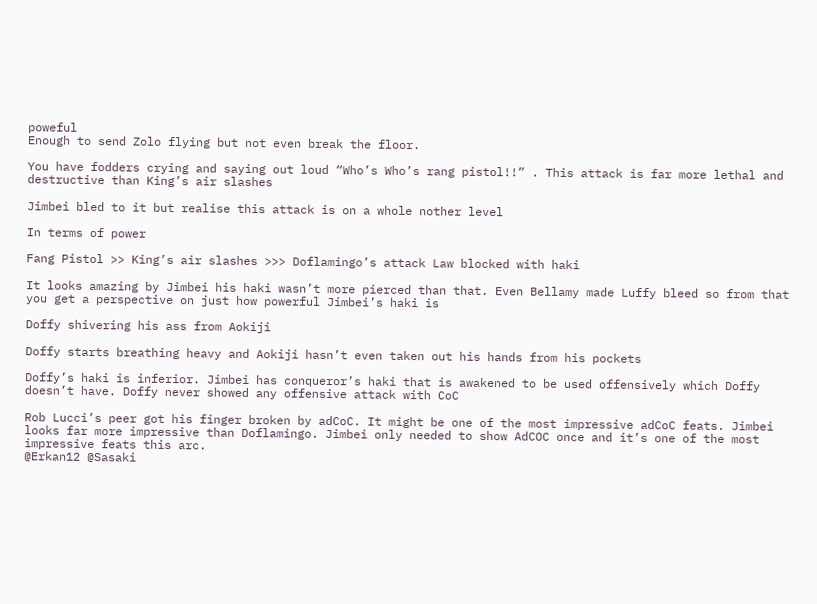poweful
Enough to send Zolo flying but not even break the floor.

You have fodders crying and saying out loud “Who’s Who’s rang pistol!!” . This attack is far more lethal and destructive than King’s air slashes

Jimbei bled to it but realise this attack is on a whole nother level

In terms of power

Fang Pistol >> King’s air slashes >>> Doflamingo’s attack Law blocked with haki

It looks amazing by Jimbei his haki wasn’t more pierced than that. Even Bellamy made Luffy bleed so from that you get a perspective on just how powerful Jimbei’s haki is

Doffy shivering his ass from Aokiji

Doffy starts breathing heavy and Aokiji hasn’t even taken out his hands from his pockets

Doffy’s haki is inferior. Jimbei has conqueror’s haki that is awakened to be used offensively which Doffy doesn’t have. Doffy never showed any offensive attack with CoC

Rob Lucci’s peer got his finger broken by adCoC. It might be one of the most impressive adCoC feats. Jimbei looks far more impressive than Doflamingo. Jimbei only needed to show AdCOC once and it’s one of the most impressive feats this arc.
@Erkan12 @Sasaki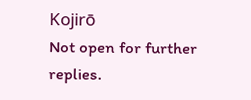Kojirō
Not open for further replies.